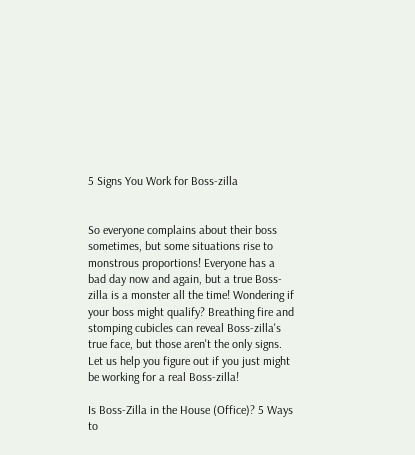5 Signs You Work for Boss-zilla


So everyone complains about their boss sometimes, but some situations rise to monstrous proportions! Everyone has a bad day now and again, but a true Boss-zilla is a monster all the time! Wondering if your boss might qualify? Breathing fire and stomping cubicles can reveal Boss-zilla's true face, but those aren't the only signs. Let us help you figure out if you just might be working for a real Boss-zilla!

Is Boss-Zilla in the House (Office)? 5 Ways to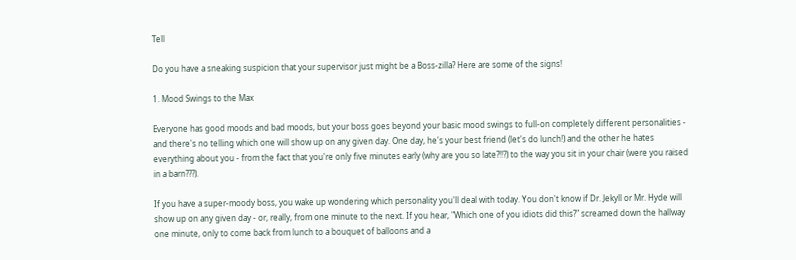Tell

Do you have a sneaking suspicion that your supervisor just might be a Boss-zilla? Here are some of the signs!

1. Mood Swings to the Max

Everyone has good moods and bad moods, but your boss goes beyond your basic mood swings to full-on completely different personalities - and there's no telling which one will show up on any given day. One day, he's your best friend (let's do lunch!) and the other he hates everything about you - from the fact that you're only five minutes early (why are you so late?!!?) to the way you sit in your chair (were you raised in a barn???).

If you have a super-moody boss, you wake up wondering which personality you'll deal with today. You don't know if Dr. Jekyll or Mr. Hyde will show up on any given day - or, really, from one minute to the next. If you hear, "Which one of you idiots did this?" screamed down the hallway one minute, only to come back from lunch to a bouquet of balloons and a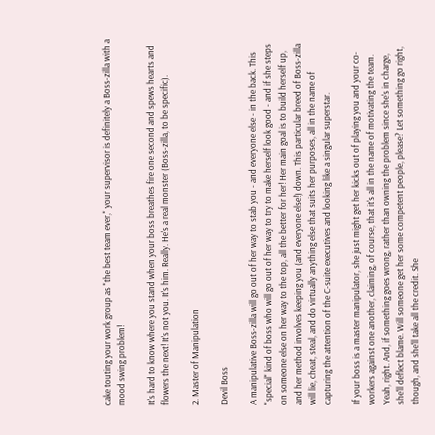cake touting your work group as "the best team ever," your supervisor is definitely a Boss-zilla with a mood swing problem!

It's hard to know where you stand when your boss breathes fire one second and spews hearts and flowers the next! It's not you. It's him. Really. He's a real monster (Boss-zilla, to be specific).

2. Master of Manipulation

Devil Boss

A manipulative Boss-zilla will go out of her way to stab you - and everyone else - in the back. This "special" kind of boss who will go out of her way to try to make herself look good - and if she steps on someone else on her way to the top, all the better for her! Her main goal is to build herself up, and her method involves keeping you (and everyone else!) down. This particular breed of Boss-zilla will lie, cheat, steal, and do virtually anything else that suits her purposes, all in the name of capturing the attention of the C-suite executives and looking like a singular superstar.

If your boss is a master manipulator, she just might get her kicks out of playing you and your co-workers against one another, claiming, of course, that it's all in the name of motivating the team. Yeah, right. And, if something goes wrong, rather than owning the problem since she's in charge, she'll deflect blame. Will someone get her some competent people, please? Let something go right, though, and she'll take all the credit. She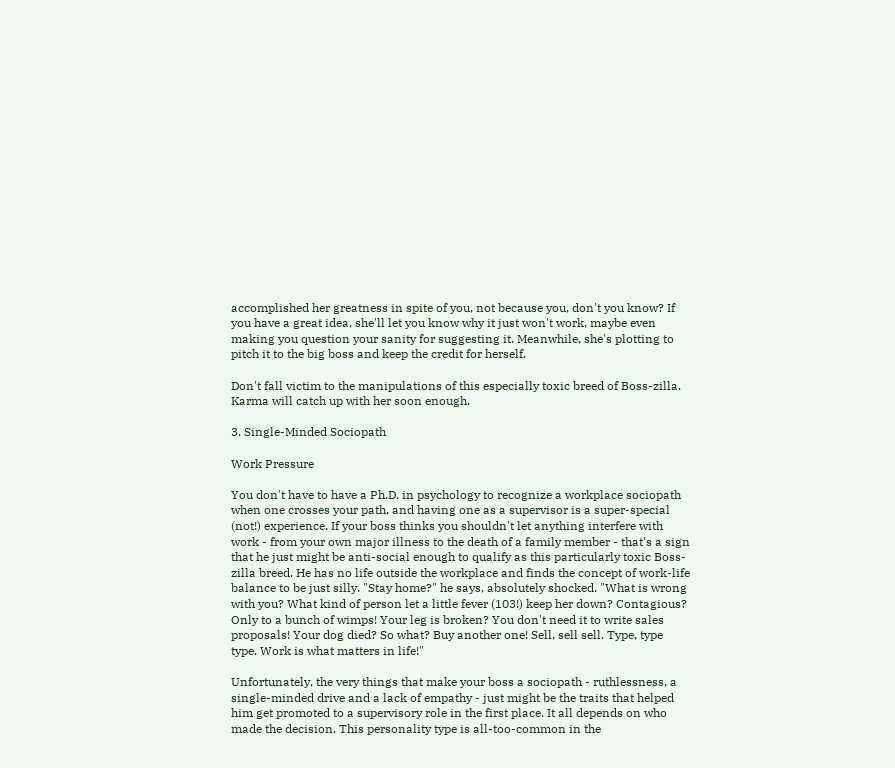accomplished her greatness in spite of you, not because you, don't you know? If you have a great idea, she'll let you know why it just won't work, maybe even making you question your sanity for suggesting it. Meanwhile, she's plotting to pitch it to the big boss and keep the credit for herself.

Don't fall victim to the manipulations of this especially toxic breed of Boss-zilla. Karma will catch up with her soon enough.

3. Single-Minded Sociopath

Work Pressure

You don't have to have a Ph.D. in psychology to recognize a workplace sociopath when one crosses your path, and having one as a supervisor is a super-special (not!) experience. If your boss thinks you shouldn't let anything interfere with work - from your own major illness to the death of a family member - that's a sign that he just might be anti-social enough to qualify as this particularly toxic Boss-zilla breed. He has no life outside the workplace and finds the concept of work-life balance to be just silly. "Stay home?" he says, absolutely shocked. "What is wrong with you? What kind of person let a little fever (103!) keep her down? Contagious? Only to a bunch of wimps! Your leg is broken? You don't need it to write sales proposals! Your dog died? So what? Buy another one! Sell, sell sell. Type, type type. Work is what matters in life!"

Unfortunately, the very things that make your boss a sociopath - ruthlessness, a single-minded drive and a lack of empathy - just might be the traits that helped him get promoted to a supervisory role in the first place. It all depends on who made the decision. This personality type is all-too-common in the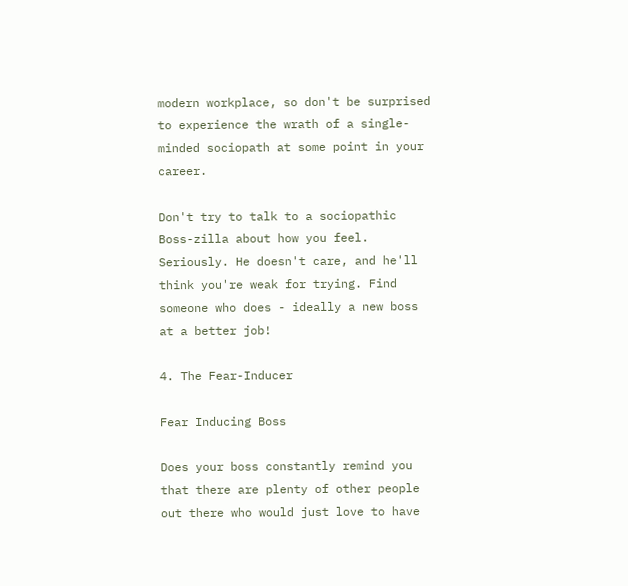modern workplace, so don't be surprised to experience the wrath of a single-minded sociopath at some point in your career.

Don't try to talk to a sociopathic Boss-zilla about how you feel. Seriously. He doesn't care, and he'll think you're weak for trying. Find someone who does - ideally a new boss at a better job!

4. The Fear-Inducer

Fear Inducing Boss

Does your boss constantly remind you that there are plenty of other people out there who would just love to have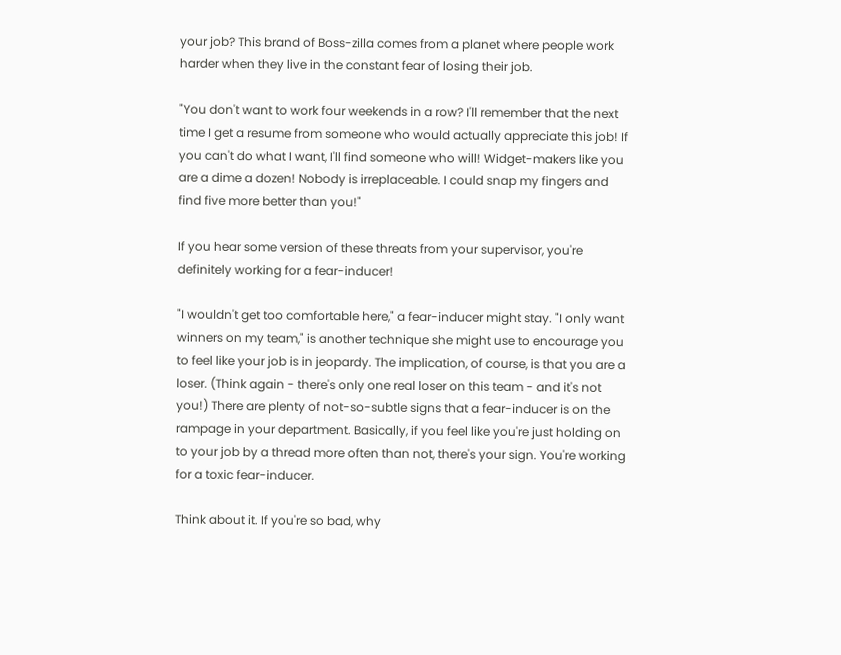your job? This brand of Boss-zilla comes from a planet where people work harder when they live in the constant fear of losing their job.

"You don't want to work four weekends in a row? I'll remember that the next time I get a resume from someone who would actually appreciate this job! If you can't do what I want, I'll find someone who will! Widget-makers like you are a dime a dozen! Nobody is irreplaceable. I could snap my fingers and find five more better than you!"

If you hear some version of these threats from your supervisor, you're definitely working for a fear-inducer!

"I wouldn't get too comfortable here," a fear-inducer might stay. "I only want winners on my team," is another technique she might use to encourage you to feel like your job is in jeopardy. The implication, of course, is that you are a loser. (Think again - there's only one real loser on this team - and it's not you!) There are plenty of not-so-subtle signs that a fear-inducer is on the rampage in your department. Basically, if you feel like you're just holding on to your job by a thread more often than not, there's your sign. You're working for a toxic fear-inducer.

Think about it. If you're so bad, why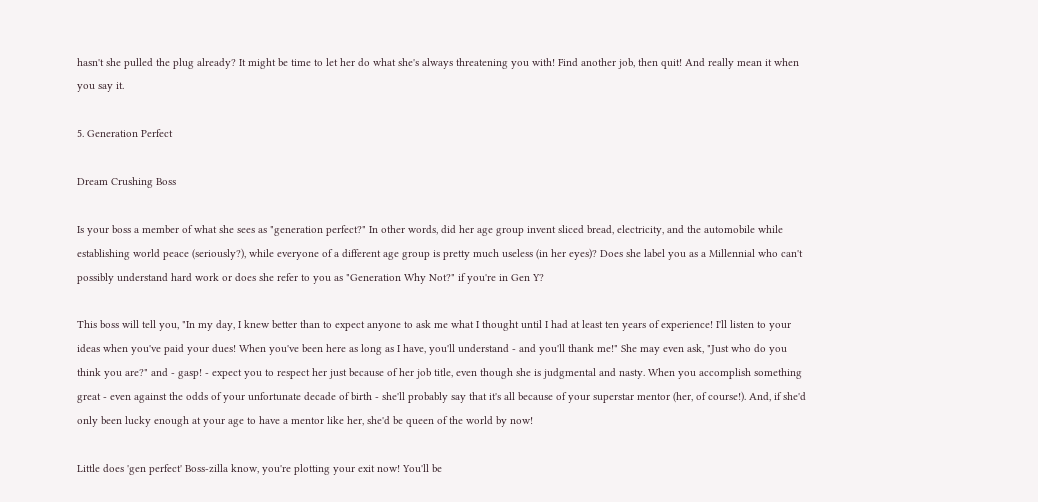hasn't she pulled the plug already? It might be time to let her do what she's always threatening you with! Find another job, then quit! And really mean it when you say it.

5. Generation Perfect

Dream Crushing Boss

Is your boss a member of what she sees as "generation perfect?" In other words, did her age group invent sliced bread, electricity, and the automobile while establishing world peace (seriously?), while everyone of a different age group is pretty much useless (in her eyes)? Does she label you as a Millennial who can't possibly understand hard work or does she refer to you as "Generation Why Not?" if you're in Gen Y?

This boss will tell you, "In my day, I knew better than to expect anyone to ask me what I thought until I had at least ten years of experience! I'll listen to your ideas when you've paid your dues! When you've been here as long as I have, you'll understand - and you'll thank me!" She may even ask, "Just who do you think you are?" and - gasp! - expect you to respect her just because of her job title, even though she is judgmental and nasty. When you accomplish something great - even against the odds of your unfortunate decade of birth - she'll probably say that it's all because of your superstar mentor (her, of course!). And, if she'd only been lucky enough at your age to have a mentor like her, she'd be queen of the world by now!

Little does 'gen perfect' Boss-zilla know, you're plotting your exit now! You'll be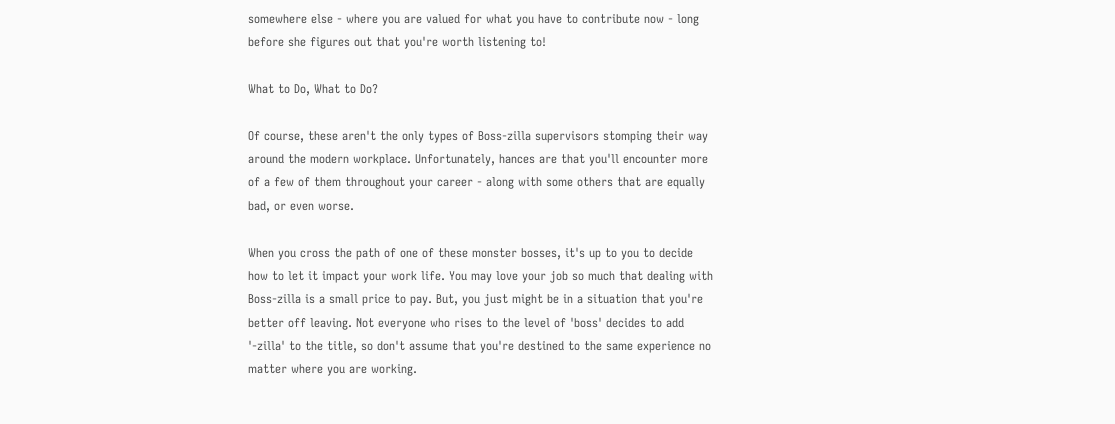somewhere else - where you are valued for what you have to contribute now - long before she figures out that you're worth listening to!

What to Do, What to Do?

Of course, these aren't the only types of Boss-zilla supervisors stomping their way around the modern workplace. Unfortunately, hances are that you'll encounter more of a few of them throughout your career - along with some others that are equally bad, or even worse.

When you cross the path of one of these monster bosses, it's up to you to decide how to let it impact your work life. You may love your job so much that dealing with Boss-zilla is a small price to pay. But, you just might be in a situation that you're better off leaving. Not everyone who rises to the level of 'boss' decides to add '-zilla' to the title, so don't assume that you're destined to the same experience no matter where you are working.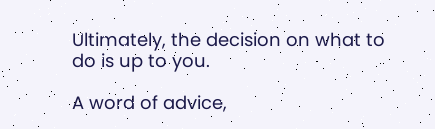Ultimately, the decision on what to do is up to you.

A word of advice,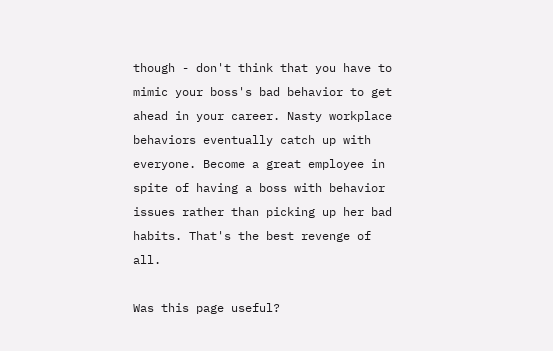though - don't think that you have to mimic your boss's bad behavior to get ahead in your career. Nasty workplace behaviors eventually catch up with everyone. Become a great employee in spite of having a boss with behavior issues rather than picking up her bad habits. That's the best revenge of all.

Was this page useful?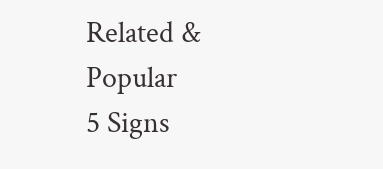Related & Popular
5 Signs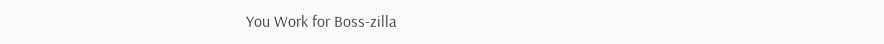You Work for Boss-zilla